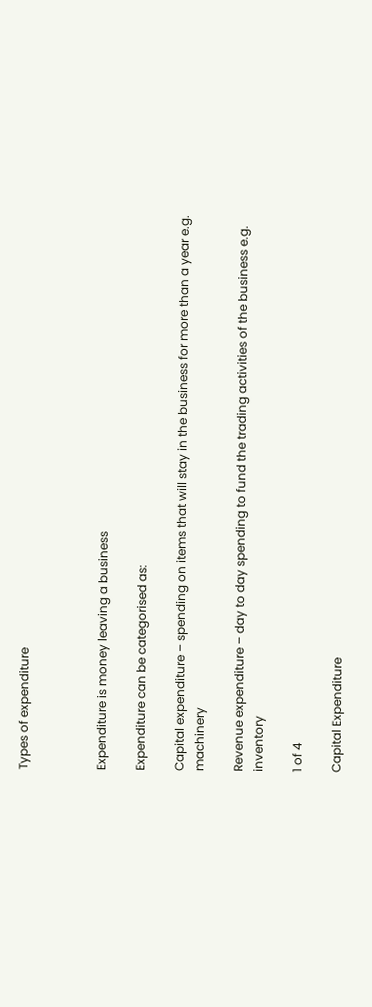Types of expenditure



Expenditure is money leaving a business

Expenditure can be categorised as:

Capital expenditure – spending on items that will stay in the business for more than a year e.g. machinery

Revenue expenditure – day to day spending to fund the trading activities of the business e.g. inventory

1 of 4

Capital Expenditure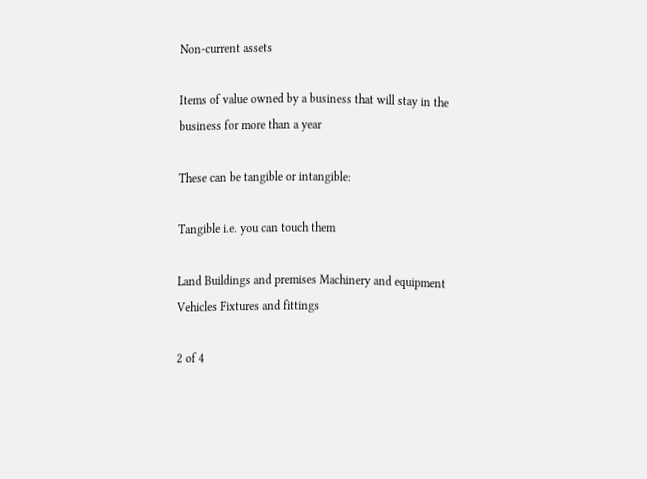Non-current assets

Items of value owned by a business that will stay in the business for more than a year

These can be tangible or intangible:

Tangible i.e. you can touch them

Land Buildings and premises Machinery and equipment Vehicles Fixtures and fittings

2 of 4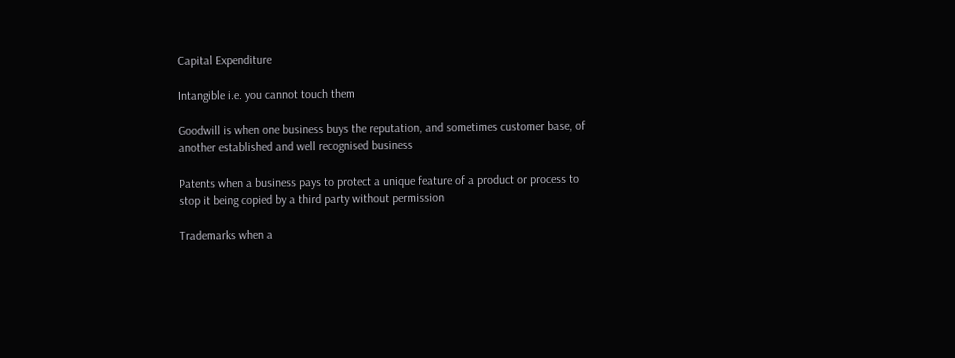Capital Expenditure

Intangible i.e. you cannot touch them

Goodwill is when one business buys the reputation, and sometimes customer base, of another established and well recognised business

Patents when a business pays to protect a unique feature of a product or process to stop it being copied by a third party without permission

Trademarks when a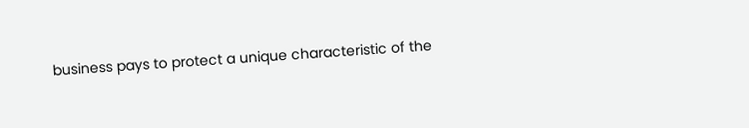business pays to protect a unique characteristic of the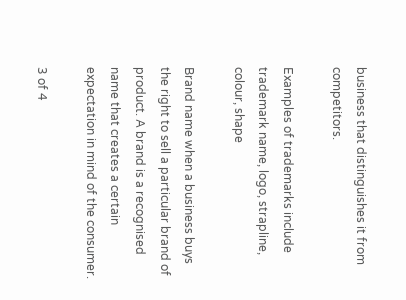business that distinguishes it from competitors.

Examples of trademarks include trademark name, logo, strapline, colour, shape

Brand name when a business buys the right to sell a particular brand of product. A brand is a recognised name that creates a certain expectation in mind of the consumer.

3 of 4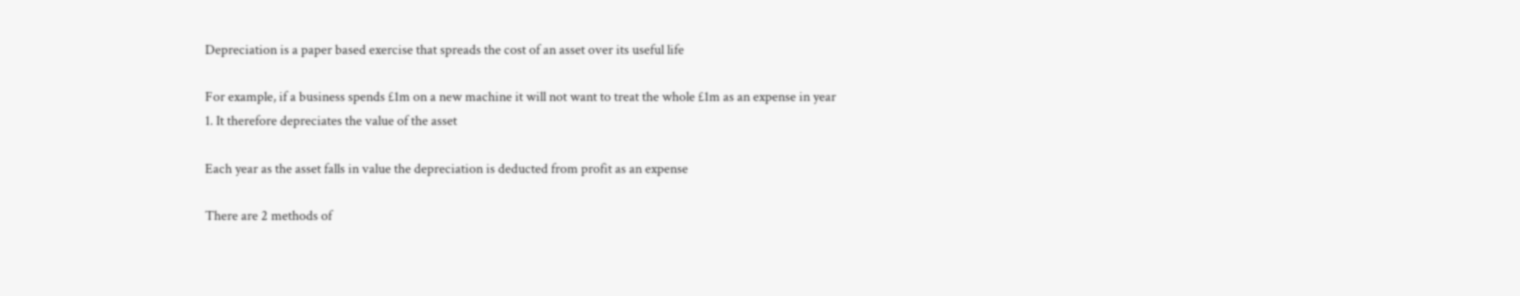Depreciation is a paper based exercise that spreads the cost of an asset over its useful life

For example, if a business spends £1m on a new machine it will not want to treat the whole £1m as an expense in year 1. It therefore depreciates the value of the asset

Each year as the asset falls in value the depreciation is deducted from profit as an expense

There are 2 methods of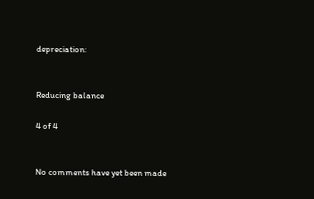depreciation:


Reducing balance

4 of 4


No comments have yet been made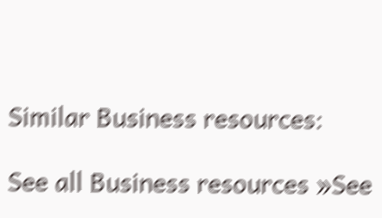Similar Business resources:

See all Business resources »See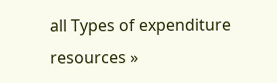all Types of expenditure resources »